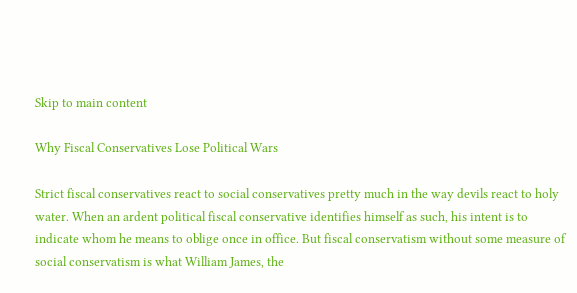Skip to main content

Why Fiscal Conservatives Lose Political Wars

Strict fiscal conservatives react to social conservatives pretty much in the way devils react to holy water. When an ardent political fiscal conservative identifies himself as such, his intent is to indicate whom he means to oblige once in office. But fiscal conservatism without some measure of social conservatism is what William James, the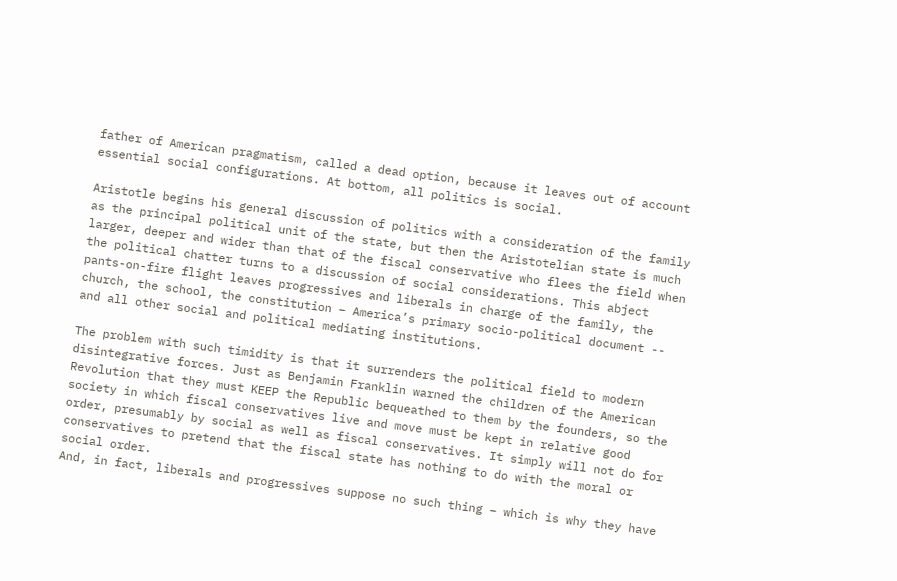father of American pragmatism, called a dead option, because it leaves out of account essential social configurations. At bottom, all politics is social.

Aristotle begins his general discussion of politics with a consideration of the family as the principal political unit of the state, but then the Aristotelian state is much larger, deeper and wider than that of the fiscal conservative who flees the field when the political chatter turns to a discussion of social considerations. This abject pants-on-fire flight leaves progressives and liberals in charge of the family, the church, the school, the constitution – America’s primary socio-political document -- and all other social and political mediating institutions.

The problem with such timidity is that it surrenders the political field to modern disintegrative forces. Just as Benjamin Franklin warned the children of the American Revolution that they must KEEP the Republic bequeathed to them by the founders, so the society in which fiscal conservatives live and move must be kept in relative good order, presumably by social as well as fiscal conservatives. It simply will not do for conservatives to pretend that the fiscal state has nothing to do with the moral or social order.
And, in fact, liberals and progressives suppose no such thing – which is why they have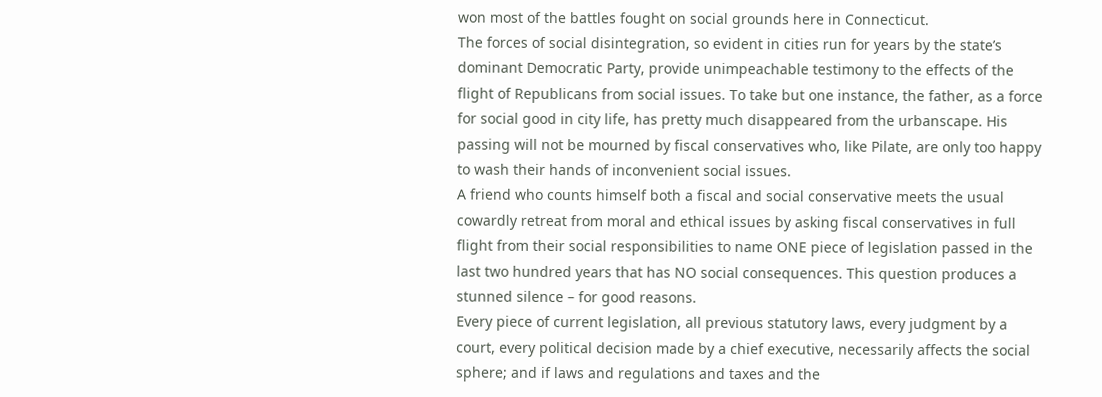won most of the battles fought on social grounds here in Connecticut.
The forces of social disintegration, so evident in cities run for years by the state’s dominant Democratic Party, provide unimpeachable testimony to the effects of the flight of Republicans from social issues. To take but one instance, the father, as a force for social good in city life, has pretty much disappeared from the urbanscape. His passing will not be mourned by fiscal conservatives who, like Pilate, are only too happy to wash their hands of inconvenient social issues.
A friend who counts himself both a fiscal and social conservative meets the usual cowardly retreat from moral and ethical issues by asking fiscal conservatives in full flight from their social responsibilities to name ONE piece of legislation passed in the last two hundred years that has NO social consequences. This question produces a stunned silence – for good reasons.
Every piece of current legislation, all previous statutory laws, every judgment by a court, every political decision made by a chief executive, necessarily affects the social sphere; and if laws and regulations and taxes and the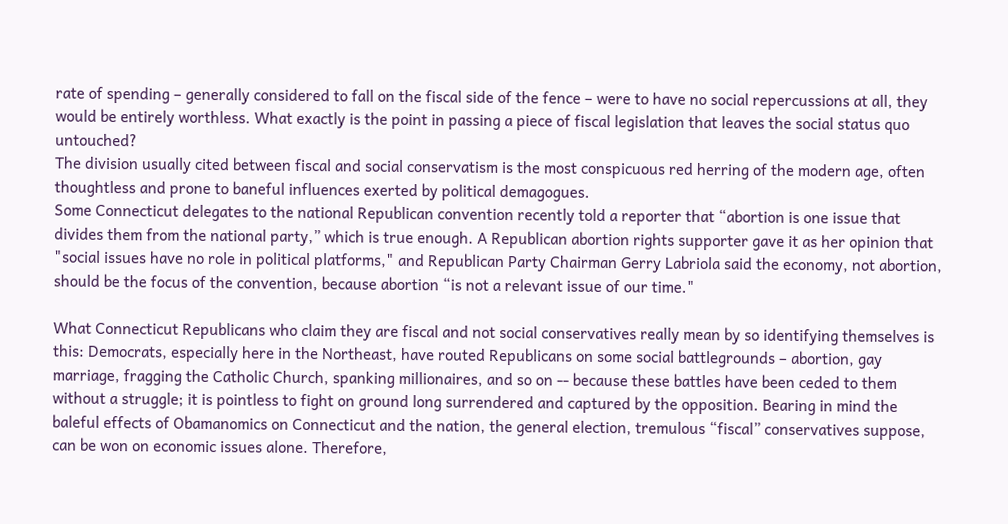rate of spending – generally considered to fall on the fiscal side of the fence – were to have no social repercussions at all, they would be entirely worthless. What exactly is the point in passing a piece of fiscal legislation that leaves the social status quo untouched?
The division usually cited between fiscal and social conservatism is the most conspicuous red herring of the modern age, often thoughtless and prone to baneful influences exerted by political demagogues.
Some Connecticut delegates to the national Republican convention recently told a reporter that “abortion is one issue that divides them from the national party,” which is true enough. A Republican abortion rights supporter gave it as her opinion that "social issues have no role in political platforms," and Republican Party Chairman Gerry Labriola said the economy, not abortion, should be the focus of the convention, because abortion “is not a relevant issue of our time."

What Connecticut Republicans who claim they are fiscal and not social conservatives really mean by so identifying themselves is this: Democrats, especially here in the Northeast, have routed Republicans on some social battlegrounds – abortion, gay marriage, fragging the Catholic Church, spanking millionaires, and so on -- because these battles have been ceded to them without a struggle; it is pointless to fight on ground long surrendered and captured by the opposition. Bearing in mind the baleful effects of Obamanomics on Connecticut and the nation, the general election, tremulous “fiscal” conservatives suppose, can be won on economic issues alone. Therefore,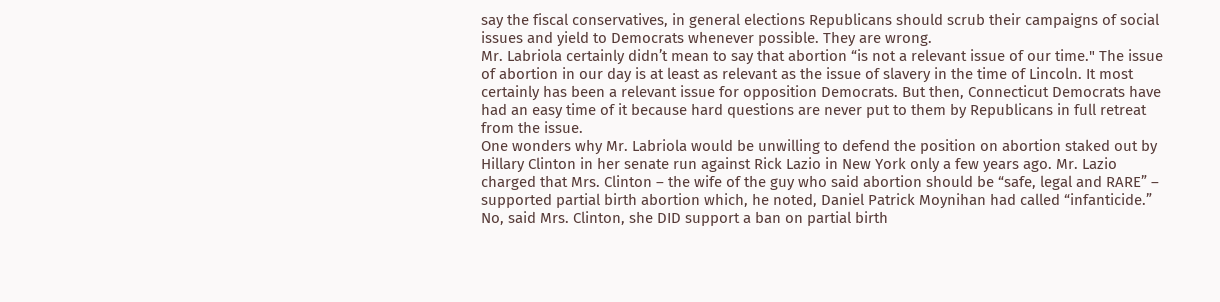say the fiscal conservatives, in general elections Republicans should scrub their campaigns of social issues and yield to Democrats whenever possible. They are wrong.
Mr. Labriola certainly didn’t mean to say that abortion “is not a relevant issue of our time." The issue of abortion in our day is at least as relevant as the issue of slavery in the time of Lincoln. It most certainly has been a relevant issue for opposition Democrats. But then, Connecticut Democrats have had an easy time of it because hard questions are never put to them by Republicans in full retreat from the issue.
One wonders why Mr. Labriola would be unwilling to defend the position on abortion staked out by Hillary Clinton in her senate run against Rick Lazio in New York only a few years ago. Mr. Lazio charged that Mrs. Clinton – the wife of the guy who said abortion should be “safe, legal and RARE” – supported partial birth abortion which, he noted, Daniel Patrick Moynihan had called “infanticide.” No, said Mrs. Clinton, she DID support a ban on partial birth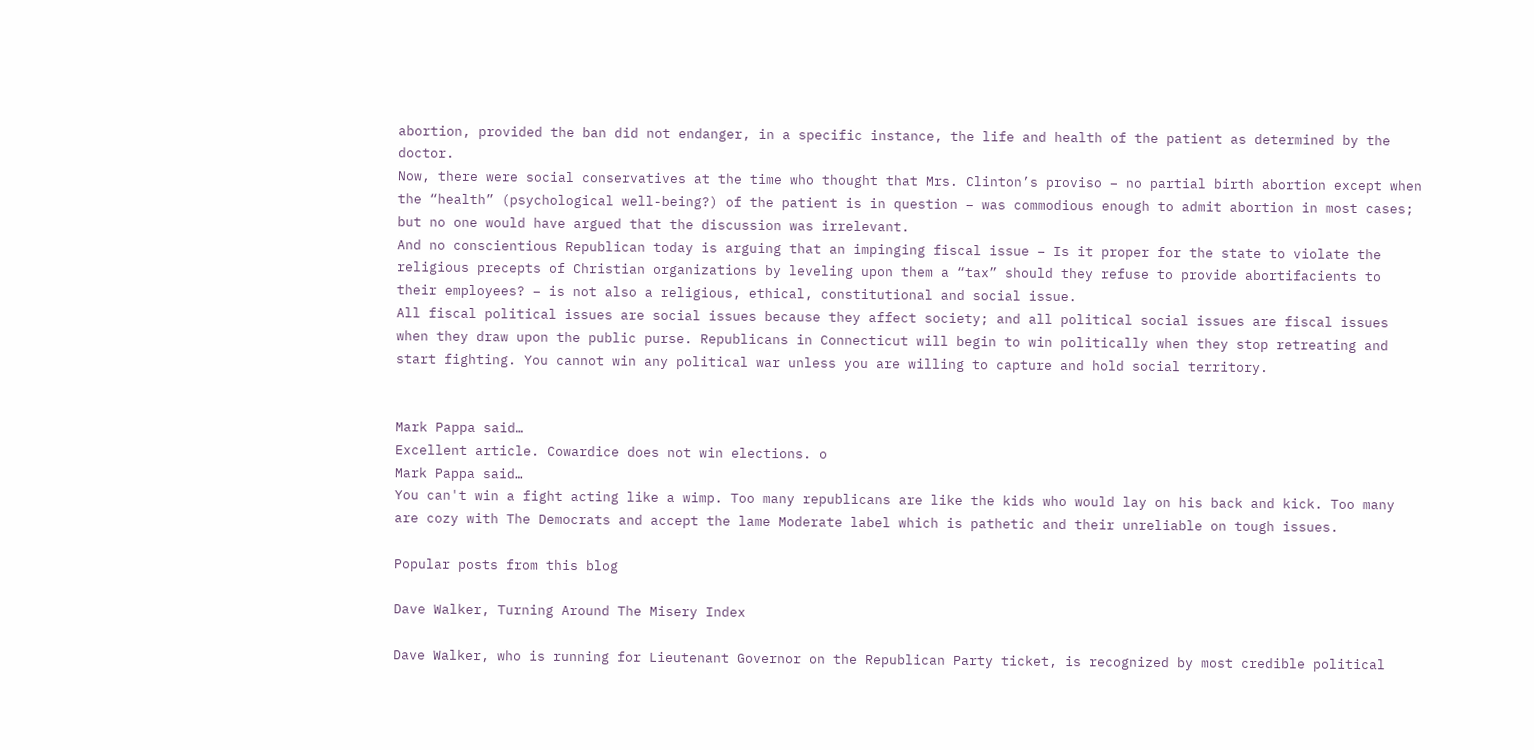abortion, provided the ban did not endanger, in a specific instance, the life and health of the patient as determined by the doctor.
Now, there were social conservatives at the time who thought that Mrs. Clinton’s proviso – no partial birth abortion except when the “health” (psychological well-being?) of the patient is in question – was commodious enough to admit abortion in most cases; but no one would have argued that the discussion was irrelevant.
And no conscientious Republican today is arguing that an impinging fiscal issue – Is it proper for the state to violate the religious precepts of Christian organizations by leveling upon them a “tax” should they refuse to provide abortifacients to their employees? – is not also a religious, ethical, constitutional and social issue.
All fiscal political issues are social issues because they affect society; and all political social issues are fiscal issues when they draw upon the public purse. Republicans in Connecticut will begin to win politically when they stop retreating and start fighting. You cannot win any political war unless you are willing to capture and hold social territory.


Mark Pappa said…
Excellent article. Cowardice does not win elections. o
Mark Pappa said…
You can't win a fight acting like a wimp. Too many republicans are like the kids who would lay on his back and kick. Too many are cozy with The Democrats and accept the lame Moderate label which is pathetic and their unreliable on tough issues.

Popular posts from this blog

Dave Walker, Turning Around The Misery Index

Dave Walker, who is running for Lieutenant Governor on the Republican Party ticket, is recognized by most credible political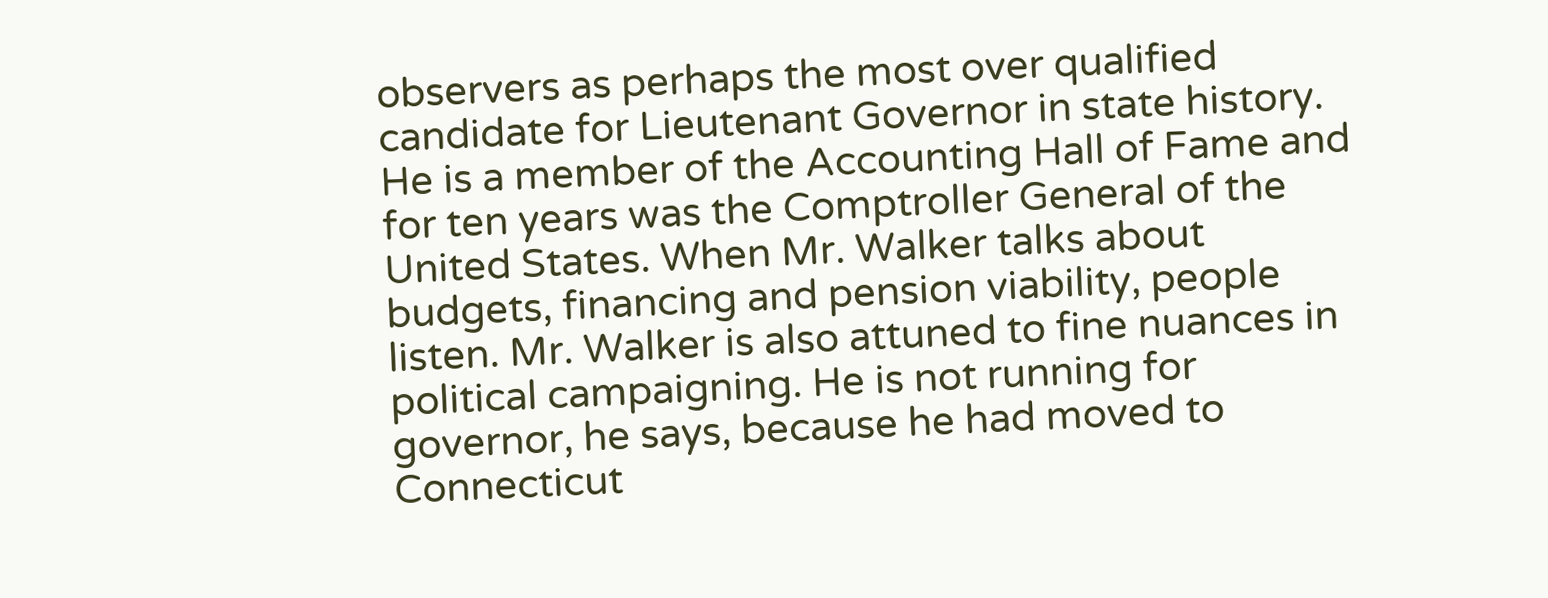observers as perhaps the most over qualified candidate for Lieutenant Governor in state history. He is a member of the Accounting Hall of Fame and for ten years was the Comptroller General of the United States. When Mr. Walker talks about budgets, financing and pension viability, people listen. Mr. Walker is also attuned to fine nuances in political campaigning. He is not running for governor, he says, because he had moved to Connecticut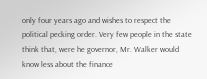only four years ago and wishes to respect the political pecking order. Very few people in the state think that, were he governor, Mr. Walker would know less about the finance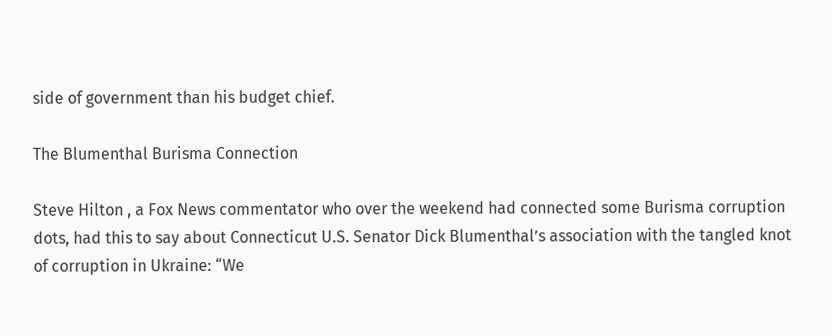side of government than his budget chief.

The Blumenthal Burisma Connection

Steve Hilton , a Fox News commentator who over the weekend had connected some Burisma corruption dots, had this to say about Connecticut U.S. Senator Dick Blumenthal’s association with the tangled knot of corruption in Ukraine: “We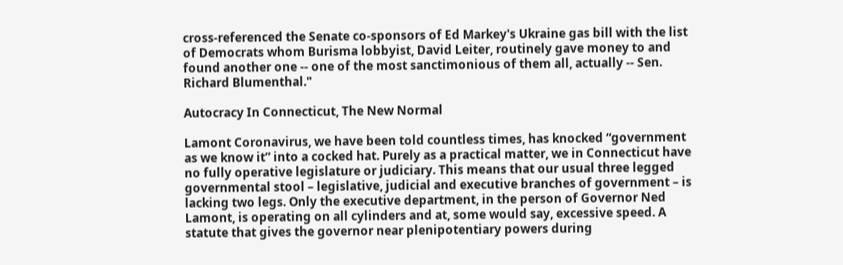cross-referenced the Senate co-sponsors of Ed Markey's Ukraine gas bill with the list of Democrats whom Burisma lobbyist, David Leiter, routinely gave money to and found another one -- one of the most sanctimonious of them all, actually -- Sen. Richard Blumenthal."

Autocracy In Connecticut, The New Normal

Lamont Coronavirus, we have been told countless times, has knocked “government as we know it” into a cocked hat. Purely as a practical matter, we in Connecticut have no fully operative legislature or judiciary. This means that our usual three legged governmental stool – legislative, judicial and executive branches of government – is lacking two legs. Only the executive department, in the person of Governor Ned Lamont, is operating on all cylinders and at, some would say, excessive speed. A statute that gives the governor near plenipotentiary powers during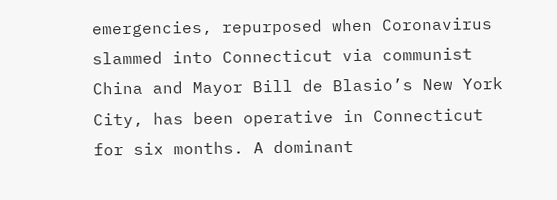emergencies, repurposed when Coronavirus slammed into Connecticut via communist China and Mayor Bill de Blasio’s New York City, has been operative in Connecticut for six months. A dominant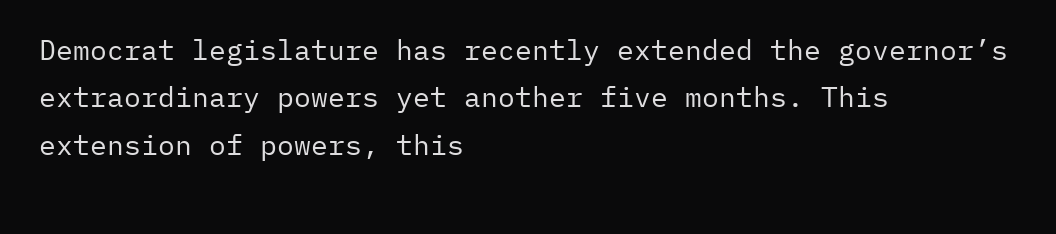Democrat legislature has recently extended the governor’s extraordinary powers yet another five months. This extension of powers, this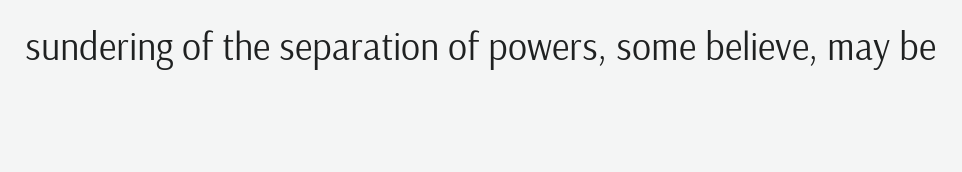sundering of the separation of powers, some believe, may be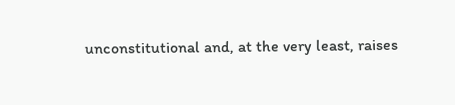unconstitutional and, at the very least, raises